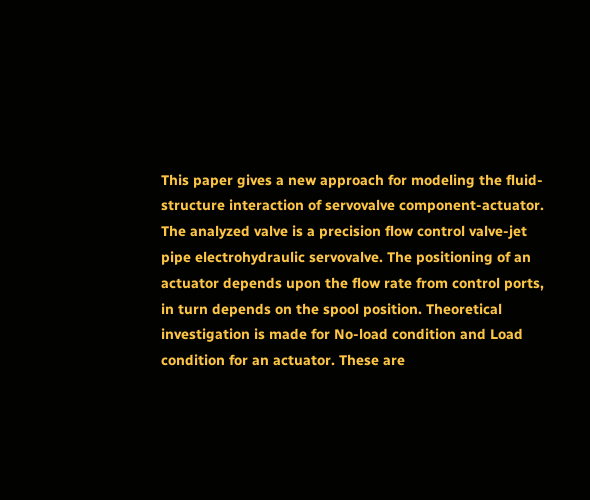This paper gives a new approach for modeling the fluid-structure interaction of servovalve component-actuator. The analyzed valve is a precision flow control valve-jet pipe electrohydraulic servovalve. The positioning of an actuator depends upon the flow rate from control ports, in turn depends on the spool position. Theoretical investigation is made for No-load condition and Load condition for an actuator. These are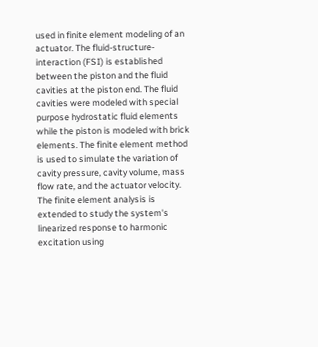used in finite element modeling of an actuator. The fluid-structure-interaction (FSI) is established between the piston and the fluid cavities at the piston end. The fluid cavities were modeled with special purpose hydrostatic fluid elements while the piston is modeled with brick elements. The finite element method is used to simulate the variation of cavity pressure, cavity volume, mass flow rate, and the actuator velocity. The finite element analysis is extended to study the system's linearized response to harmonic excitation using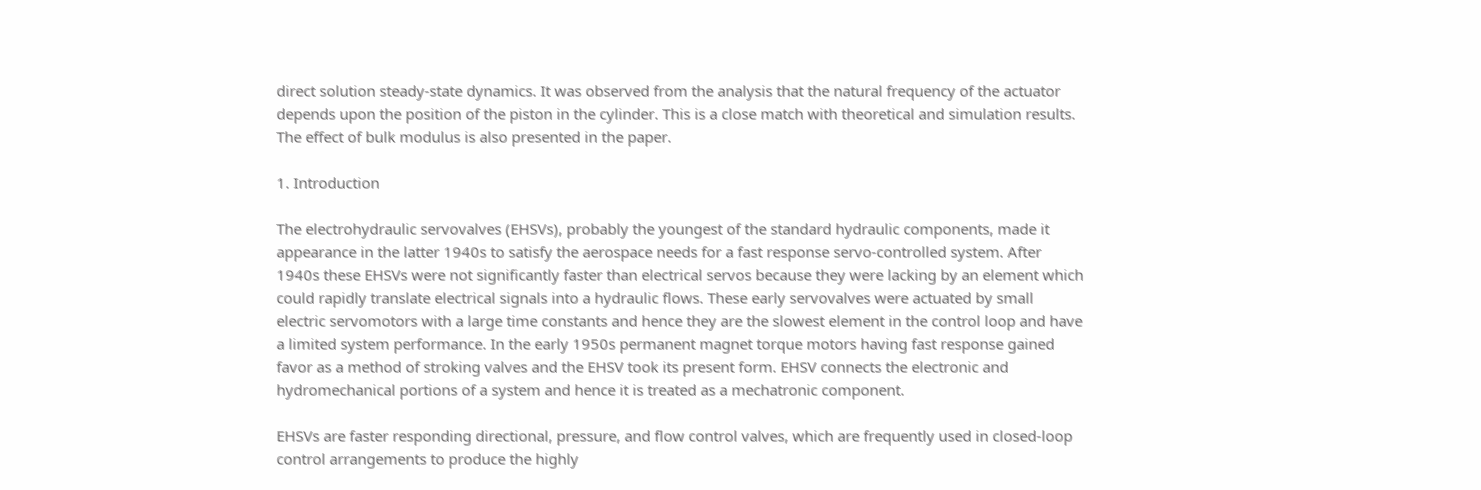direct solution steady-state dynamics. It was observed from the analysis that the natural frequency of the actuator depends upon the position of the piston in the cylinder. This is a close match with theoretical and simulation results. The effect of bulk modulus is also presented in the paper.

1. Introduction

The electrohydraulic servovalves (EHSVs), probably the youngest of the standard hydraulic components, made it appearance in the latter 1940s to satisfy the aerospace needs for a fast response servo-controlled system. After 1940s these EHSVs were not significantly faster than electrical servos because they were lacking by an element which could rapidly translate electrical signals into a hydraulic flows. These early servovalves were actuated by small electric servomotors with a large time constants and hence they are the slowest element in the control loop and have a limited system performance. In the early 1950s permanent magnet torque motors having fast response gained favor as a method of stroking valves and the EHSV took its present form. EHSV connects the electronic and hydromechanical portions of a system and hence it is treated as a mechatronic component.

EHSVs are faster responding directional, pressure, and flow control valves, which are frequently used in closed-loop control arrangements to produce the highly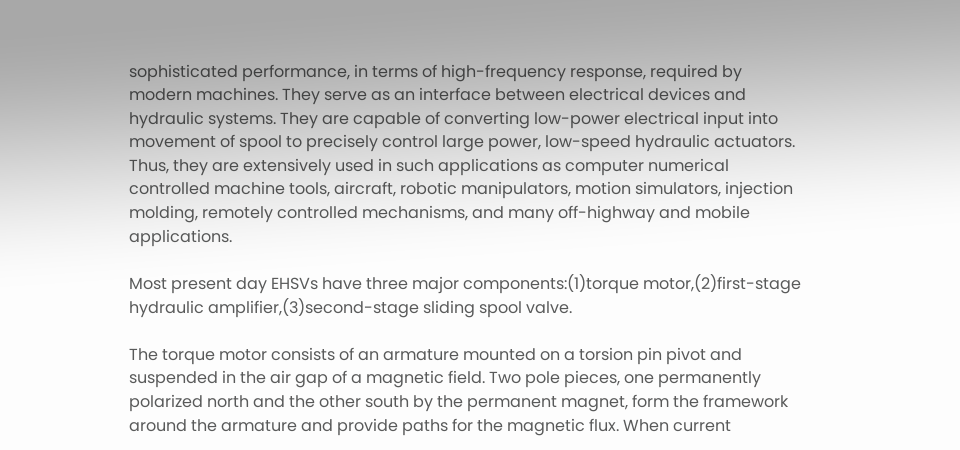sophisticated performance, in terms of high-frequency response, required by modern machines. They serve as an interface between electrical devices and hydraulic systems. They are capable of converting low-power electrical input into movement of spool to precisely control large power, low-speed hydraulic actuators. Thus, they are extensively used in such applications as computer numerical controlled machine tools, aircraft, robotic manipulators, motion simulators, injection molding, remotely controlled mechanisms, and many off-highway and mobile applications.

Most present day EHSVs have three major components:(1)torque motor,(2)first-stage hydraulic amplifier,(3)second-stage sliding spool valve.

The torque motor consists of an armature mounted on a torsion pin pivot and suspended in the air gap of a magnetic field. Two pole pieces, one permanently polarized north and the other south by the permanent magnet, form the framework around the armature and provide paths for the magnetic flux. When current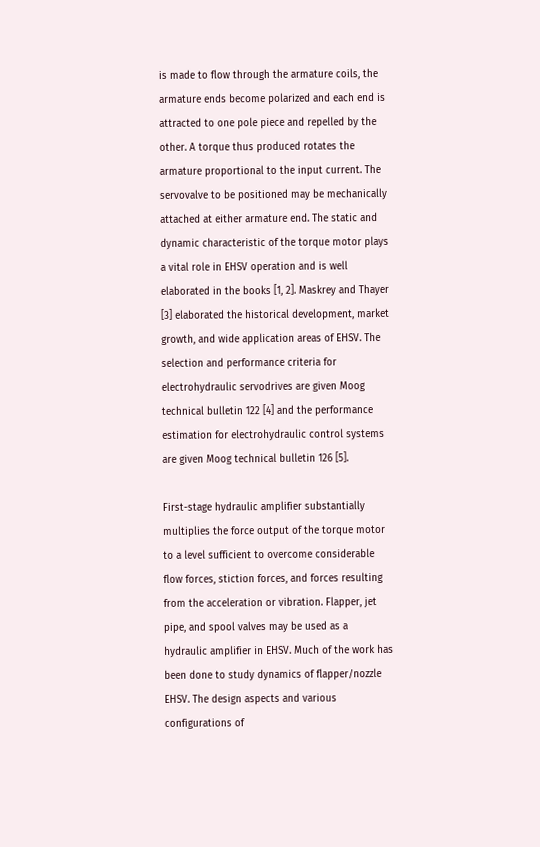is made to flow through the armature coils, the armature ends become polarized and each end is attracted to one pole piece and repelled by the other. A torque thus produced rotates the armature proportional to the input current. The servovalve to be positioned may be mechanically attached at either armature end. The static and dynamic characteristic of the torque motor plays a vital role in EHSV operation and is well elaborated in the books [1, 2]. Maskrey and Thayer [3] elaborated the historical development, market growth, and wide application areas of EHSV. The selection and performance criteria for electrohydraulic servodrives are given Moog technical bulletin 122 [4] and the performance estimation for electrohydraulic control systems are given Moog technical bulletin 126 [5].

First-stage hydraulic amplifier substantially multiplies the force output of the torque motor to a level sufficient to overcome considerable flow forces, stiction forces, and forces resulting from the acceleration or vibration. Flapper, jet pipe, and spool valves may be used as a hydraulic amplifier in EHSV. Much of the work has been done to study dynamics of flapper/nozzle EHSV. The design aspects and various configurations of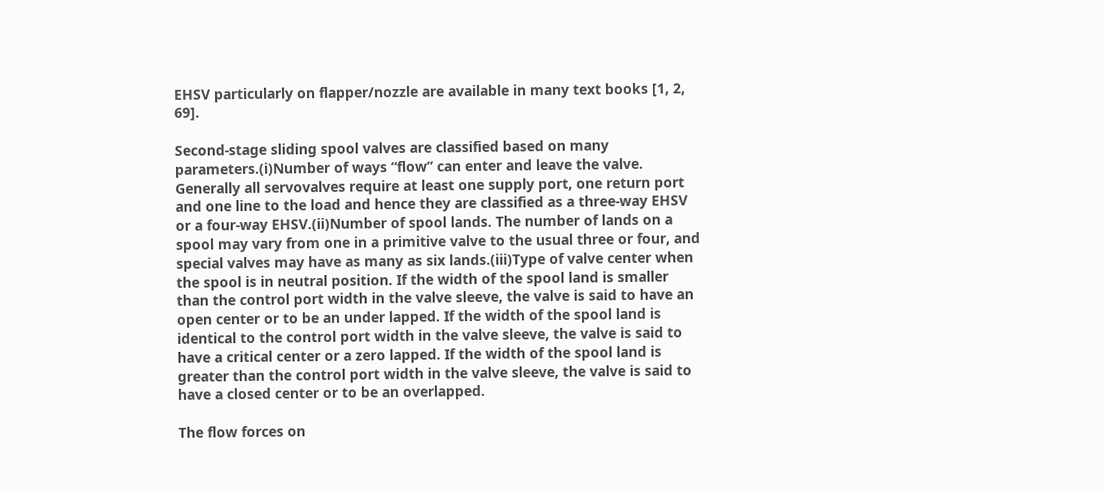EHSV particularly on flapper/nozzle are available in many text books [1, 2, 69].

Second-stage sliding spool valves are classified based on many parameters.(i)Number of ways “flow” can enter and leave the valve. Generally all servovalves require at least one supply port, one return port and one line to the load and hence they are classified as a three-way EHSV or a four-way EHSV.(ii)Number of spool lands. The number of lands on a spool may vary from one in a primitive valve to the usual three or four, and special valves may have as many as six lands.(iii)Type of valve center when the spool is in neutral position. If the width of the spool land is smaller than the control port width in the valve sleeve, the valve is said to have an open center or to be an under lapped. If the width of the spool land is identical to the control port width in the valve sleeve, the valve is said to have a critical center or a zero lapped. If the width of the spool land is greater than the control port width in the valve sleeve, the valve is said to have a closed center or to be an overlapped.

The flow forces on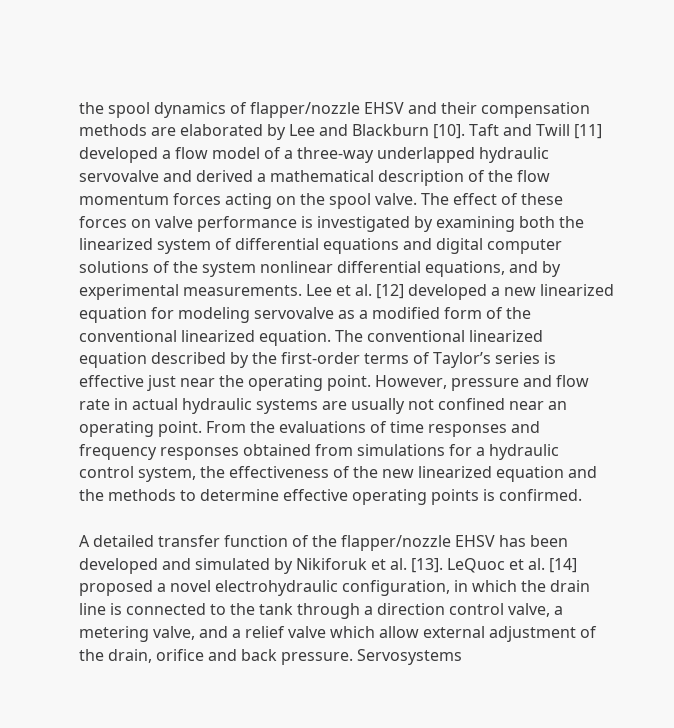the spool dynamics of flapper/nozzle EHSV and their compensation methods are elaborated by Lee and Blackburn [10]. Taft and Twill [11] developed a flow model of a three-way underlapped hydraulic servovalve and derived a mathematical description of the flow momentum forces acting on the spool valve. The effect of these forces on valve performance is investigated by examining both the linearized system of differential equations and digital computer solutions of the system nonlinear differential equations, and by experimental measurements. Lee et al. [12] developed a new linearized equation for modeling servovalve as a modified form of the conventional linearized equation. The conventional linearized equation described by the first-order terms of Taylor’s series is effective just near the operating point. However, pressure and flow rate in actual hydraulic systems are usually not confined near an operating point. From the evaluations of time responses and frequency responses obtained from simulations for a hydraulic control system, the effectiveness of the new linearized equation and the methods to determine effective operating points is confirmed.

A detailed transfer function of the flapper/nozzle EHSV has been developed and simulated by Nikiforuk et al. [13]. LeQuoc et al. [14] proposed a novel electrohydraulic configuration, in which the drain line is connected to the tank through a direction control valve, a metering valve, and a relief valve which allow external adjustment of the drain, orifice and back pressure. Servosystems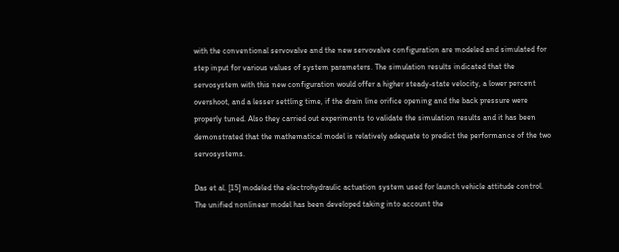with the conventional servovalve and the new servovalve configuration are modeled and simulated for step input for various values of system parameters. The simulation results indicated that the servosystem with this new configuration would offer a higher steady-state velocity, a lower percent overshoot, and a lesser settling time, if the drain line orifice opening and the back pressure were properly tuned. Also they carried out experiments to validate the simulation results and it has been demonstrated that the mathematical model is relatively adequate to predict the performance of the two servosystems.

Das et al. [15] modeled the electrohydraulic actuation system used for launch vehicle attitude control. The unified nonlinear model has been developed taking into account the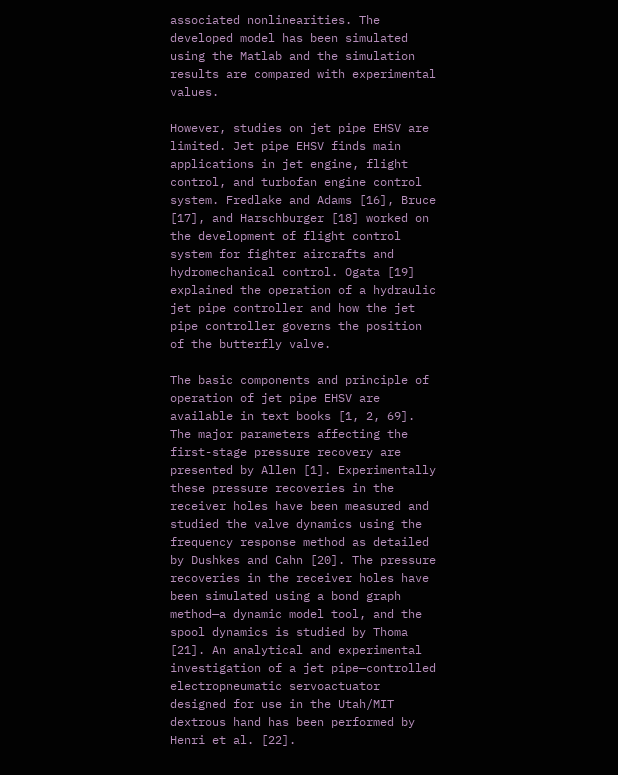associated nonlinearities. The developed model has been simulated using the Matlab and the simulation results are compared with experimental values.

However, studies on jet pipe EHSV are limited. Jet pipe EHSV finds main applications in jet engine, flight control, and turbofan engine control system. Fredlake and Adams [16], Bruce [17], and Harschburger [18] worked on the development of flight control system for fighter aircrafts and hydromechanical control. Ogata [19] explained the operation of a hydraulic jet pipe controller and how the jet pipe controller governs the position of the butterfly valve.

The basic components and principle of operation of jet pipe EHSV are available in text books [1, 2, 69]. The major parameters affecting the first-stage pressure recovery are presented by Allen [1]. Experimentally these pressure recoveries in the receiver holes have been measured and studied the valve dynamics using the frequency response method as detailed by Dushkes and Cahn [20]. The pressure recoveries in the receiver holes have been simulated using a bond graph method—a dynamic model tool, and the spool dynamics is studied by Thoma [21]. An analytical and experimental investigation of a jet pipe—controlled electropneumatic servoactuator designed for use in the Utah/MIT dextrous hand has been performed by Henri et al. [22].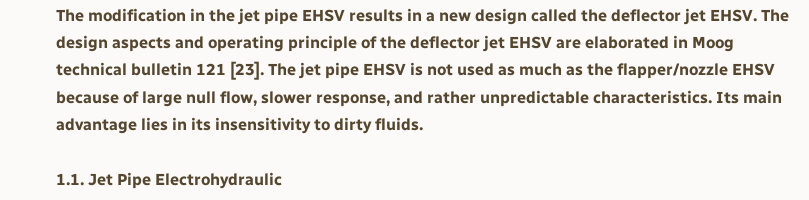The modification in the jet pipe EHSV results in a new design called the deflector jet EHSV. The design aspects and operating principle of the deflector jet EHSV are elaborated in Moog technical bulletin 121 [23]. The jet pipe EHSV is not used as much as the flapper/nozzle EHSV because of large null flow, slower response, and rather unpredictable characteristics. Its main advantage lies in its insensitivity to dirty fluids.

1.1. Jet Pipe Electrohydraulic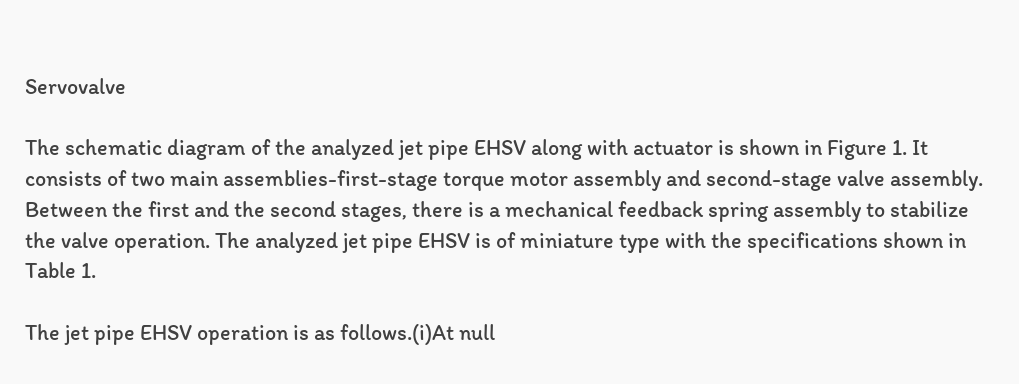Servovalve

The schematic diagram of the analyzed jet pipe EHSV along with actuator is shown in Figure 1. It consists of two main assemblies-first-stage torque motor assembly and second-stage valve assembly. Between the first and the second stages, there is a mechanical feedback spring assembly to stabilize the valve operation. The analyzed jet pipe EHSV is of miniature type with the specifications shown in Table 1.

The jet pipe EHSV operation is as follows.(i)At null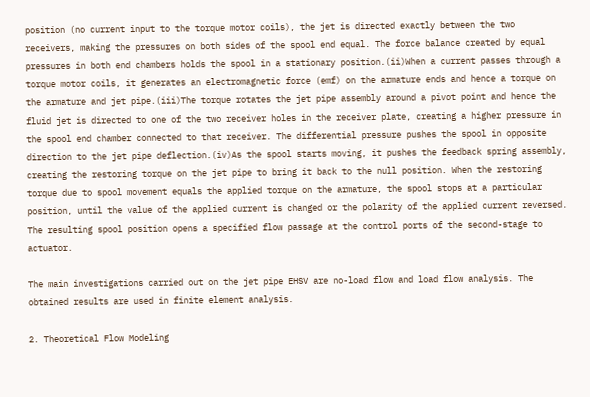position (no current input to the torque motor coils), the jet is directed exactly between the two receivers, making the pressures on both sides of the spool end equal. The force balance created by equal pressures in both end chambers holds the spool in a stationary position.(ii)When a current passes through a torque motor coils, it generates an electromagnetic force (emf) on the armature ends and hence a torque on the armature and jet pipe.(iii)The torque rotates the jet pipe assembly around a pivot point and hence the fluid jet is directed to one of the two receiver holes in the receiver plate, creating a higher pressure in the spool end chamber connected to that receiver. The differential pressure pushes the spool in opposite direction to the jet pipe deflection.(iv)As the spool starts moving, it pushes the feedback spring assembly, creating the restoring torque on the jet pipe to bring it back to the null position. When the restoring torque due to spool movement equals the applied torque on the armature, the spool stops at a particular position, until the value of the applied current is changed or the polarity of the applied current reversed. The resulting spool position opens a specified flow passage at the control ports of the second-stage to actuator.

The main investigations carried out on the jet pipe EHSV are no-load flow and load flow analysis. The obtained results are used in finite element analysis.

2. Theoretical Flow Modeling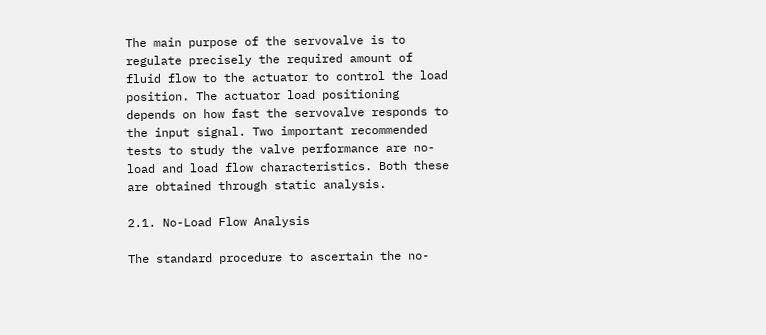The main purpose of the servovalve is to regulate precisely the required amount of fluid flow to the actuator to control the load position. The actuator load positioning depends on how fast the servovalve responds to the input signal. Two important recommended tests to study the valve performance are no-load and load flow characteristics. Both these are obtained through static analysis.

2.1. No-Load Flow Analysis

The standard procedure to ascertain the no-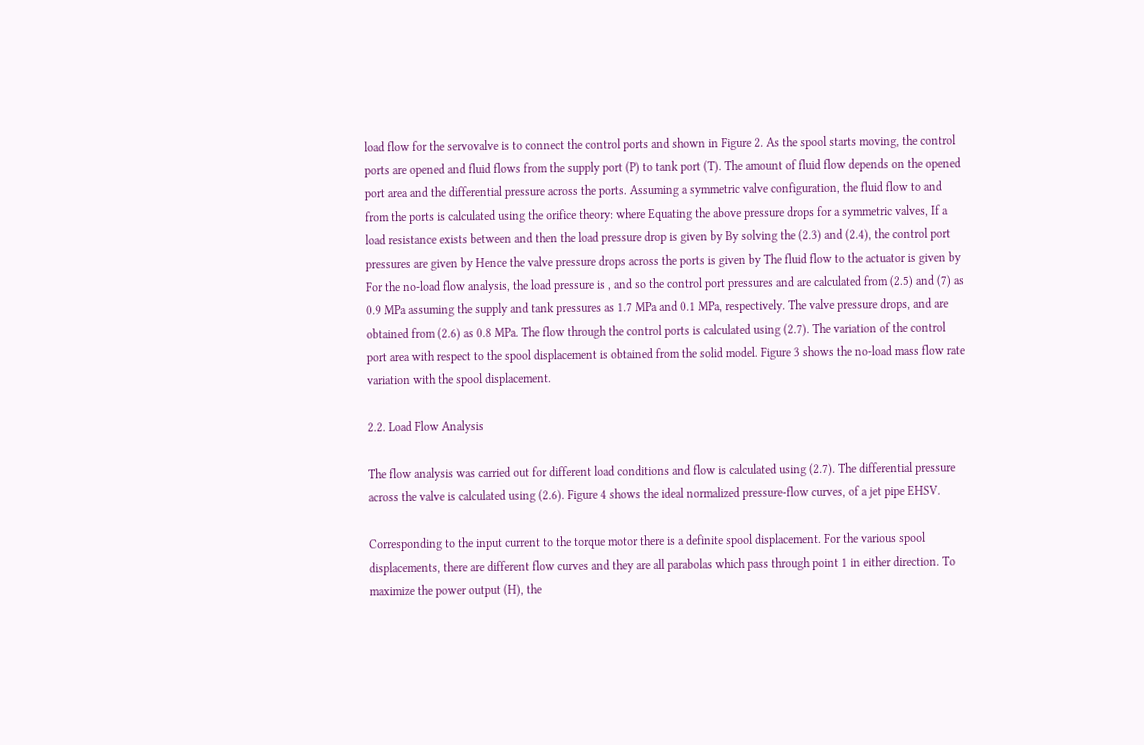load flow for the servovalve is to connect the control ports and shown in Figure 2. As the spool starts moving, the control ports are opened and fluid flows from the supply port (P) to tank port (T). The amount of fluid flow depends on the opened port area and the differential pressure across the ports. Assuming a symmetric valve configuration, the fluid flow to and from the ports is calculated using the orifice theory: where Equating the above pressure drops for a symmetric valves, If a load resistance exists between and then the load pressure drop is given by By solving the (2.3) and (2.4), the control port pressures are given by Hence the valve pressure drops across the ports is given by The fluid flow to the actuator is given by For the no-load flow analysis, the load pressure is , and so the control port pressures and are calculated from (2.5) and (7) as 0.9 MPa assuming the supply and tank pressures as 1.7 MPa and 0.1 MPa, respectively. The valve pressure drops, and are obtained from (2.6) as 0.8 MPa. The flow through the control ports is calculated using (2.7). The variation of the control port area with respect to the spool displacement is obtained from the solid model. Figure 3 shows the no-load mass flow rate variation with the spool displacement.

2.2. Load Flow Analysis

The flow analysis was carried out for different load conditions and flow is calculated using (2.7). The differential pressure across the valve is calculated using (2.6). Figure 4 shows the ideal normalized pressure-flow curves, of a jet pipe EHSV.

Corresponding to the input current to the torque motor there is a definite spool displacement. For the various spool displacements, there are different flow curves and they are all parabolas which pass through point 1 in either direction. To maximize the power output (H), the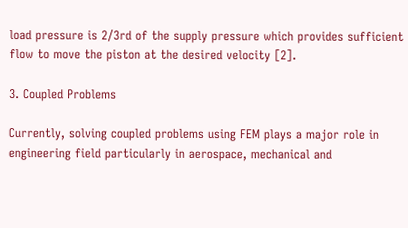load pressure is 2/3rd of the supply pressure which provides sufficient flow to move the piston at the desired velocity [2].

3. Coupled Problems

Currently, solving coupled problems using FEM plays a major role in engineering field particularly in aerospace, mechanical and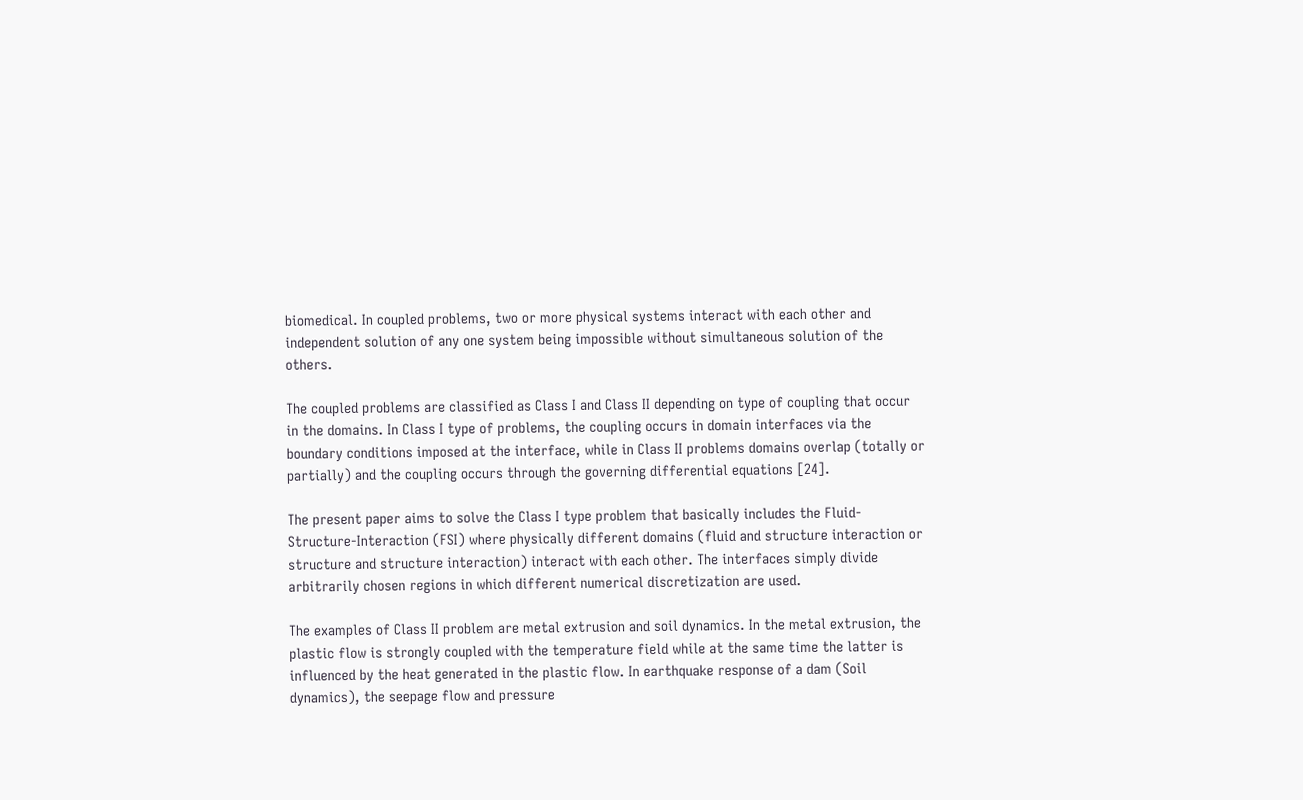biomedical. In coupled problems, two or more physical systems interact with each other and independent solution of any one system being impossible without simultaneous solution of the others.

The coupled problems are classified as Class I and Class II depending on type of coupling that occur in the domains. In Class I type of problems, the coupling occurs in domain interfaces via the boundary conditions imposed at the interface, while in Class II problems domains overlap (totally or partially) and the coupling occurs through the governing differential equations [24].

The present paper aims to solve the Class I type problem that basically includes the Fluid-Structure-Interaction (FSI) where physically different domains (fluid and structure interaction or structure and structure interaction) interact with each other. The interfaces simply divide arbitrarily chosen regions in which different numerical discretization are used.

The examples of Class II problem are metal extrusion and soil dynamics. In the metal extrusion, the plastic flow is strongly coupled with the temperature field while at the same time the latter is influenced by the heat generated in the plastic flow. In earthquake response of a dam (Soil dynamics), the seepage flow and pressure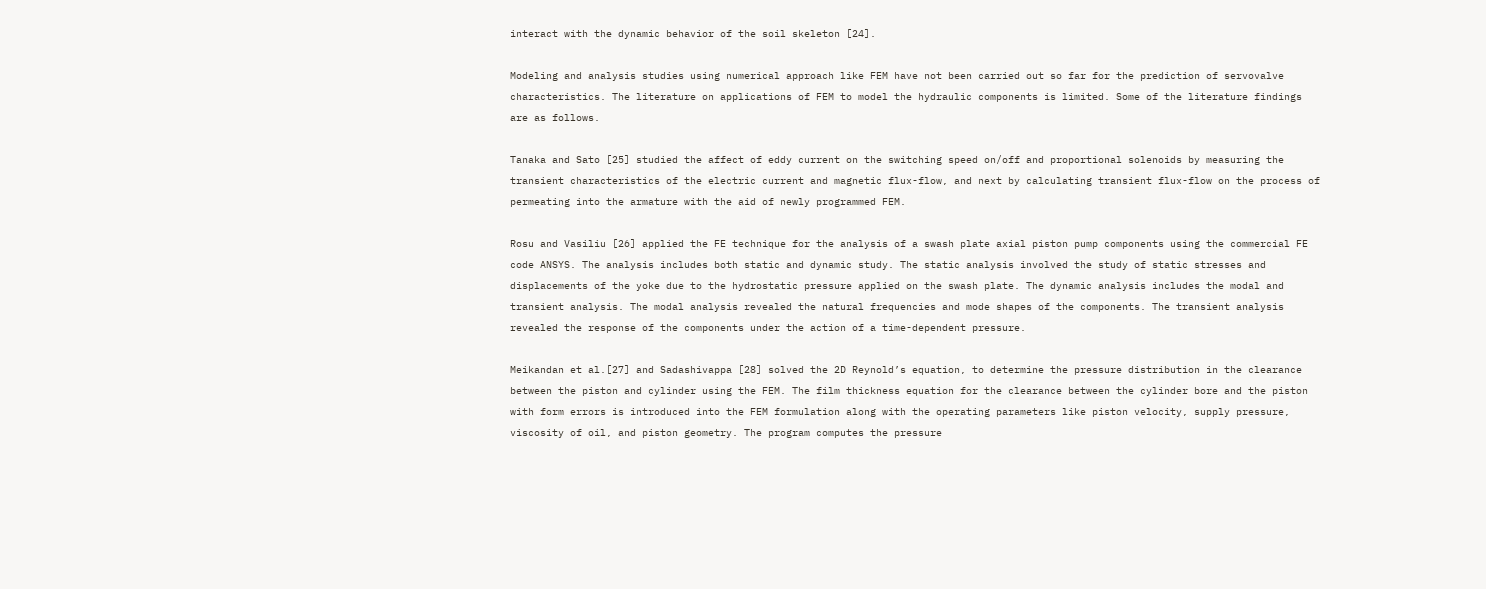interact with the dynamic behavior of the soil skeleton [24].

Modeling and analysis studies using numerical approach like FEM have not been carried out so far for the prediction of servovalve characteristics. The literature on applications of FEM to model the hydraulic components is limited. Some of the literature findings are as follows.

Tanaka and Sato [25] studied the affect of eddy current on the switching speed on/off and proportional solenoids by measuring the transient characteristics of the electric current and magnetic flux-flow, and next by calculating transient flux-flow on the process of permeating into the armature with the aid of newly programmed FEM.

Rosu and Vasiliu [26] applied the FE technique for the analysis of a swash plate axial piston pump components using the commercial FE code ANSYS. The analysis includes both static and dynamic study. The static analysis involved the study of static stresses and displacements of the yoke due to the hydrostatic pressure applied on the swash plate. The dynamic analysis includes the modal and transient analysis. The modal analysis revealed the natural frequencies and mode shapes of the components. The transient analysis revealed the response of the components under the action of a time-dependent pressure.

Meikandan et al.[27] and Sadashivappa [28] solved the 2D Reynold’s equation, to determine the pressure distribution in the clearance between the piston and cylinder using the FEM. The film thickness equation for the clearance between the cylinder bore and the piston with form errors is introduced into the FEM formulation along with the operating parameters like piston velocity, supply pressure, viscosity of oil, and piston geometry. The program computes the pressure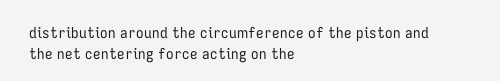distribution around the circumference of the piston and the net centering force acting on the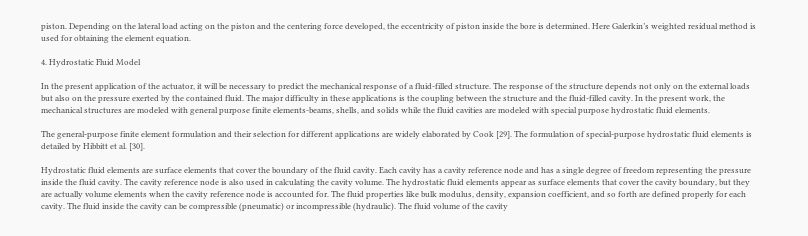piston. Depending on the lateral load acting on the piston and the centering force developed, the eccentricity of piston inside the bore is determined. Here Galerkin’s weighted residual method is used for obtaining the element equation.

4. Hydrostatic Fluid Model

In the present application of the actuator, it will be necessary to predict the mechanical response of a fluid-filled structure. The response of the structure depends not only on the external loads but also on the pressure exerted by the contained fluid. The major difficulty in these applications is the coupling between the structure and the fluid-filled cavity. In the present work, the mechanical structures are modeled with general purpose finite elements-beams, shells, and solids while the fluid cavities are modeled with special purpose hydrostatic fluid elements.

The general-purpose finite element formulation and their selection for different applications are widely elaborated by Cook [29]. The formulation of special-purpose hydrostatic fluid elements is detailed by Hibbitt et al. [30].

Hydrostatic fluid elements are surface elements that cover the boundary of the fluid cavity. Each cavity has a cavity reference node and has a single degree of freedom representing the pressure inside the fluid cavity. The cavity reference node is also used in calculating the cavity volume. The hydrostatic fluid elements appear as surface elements that cover the cavity boundary, but they are actually volume elements when the cavity reference node is accounted for. The fluid properties like bulk modulus, density, expansion coefficient, and so forth are defined properly for each cavity. The fluid inside the cavity can be compressible (pneumatic) or incompressible (hydraulic). The fluid volume of the cavity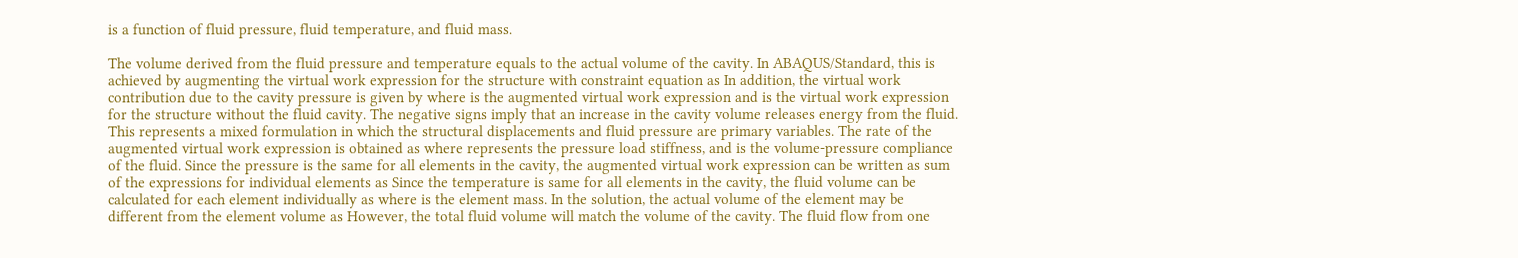is a function of fluid pressure, fluid temperature, and fluid mass.

The volume derived from the fluid pressure and temperature equals to the actual volume of the cavity. In ABAQUS/Standard, this is achieved by augmenting the virtual work expression for the structure with constraint equation as In addition, the virtual work contribution due to the cavity pressure is given by where is the augmented virtual work expression and is the virtual work expression for the structure without the fluid cavity. The negative signs imply that an increase in the cavity volume releases energy from the fluid. This represents a mixed formulation in which the structural displacements and fluid pressure are primary variables. The rate of the augmented virtual work expression is obtained as where represents the pressure load stiffness, and is the volume-pressure compliance of the fluid. Since the pressure is the same for all elements in the cavity, the augmented virtual work expression can be written as sum of the expressions for individual elements as Since the temperature is same for all elements in the cavity, the fluid volume can be calculated for each element individually as where is the element mass. In the solution, the actual volume of the element may be different from the element volume as However, the total fluid volume will match the volume of the cavity. The fluid flow from one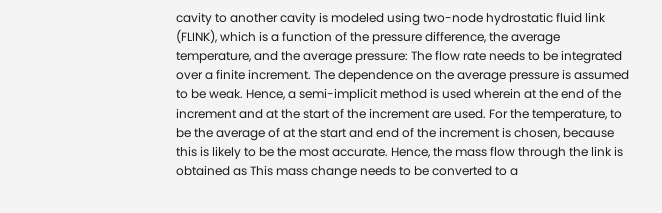cavity to another cavity is modeled using two-node hydrostatic fluid link (FLINK), which is a function of the pressure difference, the average temperature, and the average pressure: The flow rate needs to be integrated over a finite increment. The dependence on the average pressure is assumed to be weak. Hence, a semi-implicit method is used wherein at the end of the increment and at the start of the increment are used. For the temperature, to be the average of at the start and end of the increment is chosen, because this is likely to be the most accurate. Hence, the mass flow through the link is obtained as This mass change needs to be converted to a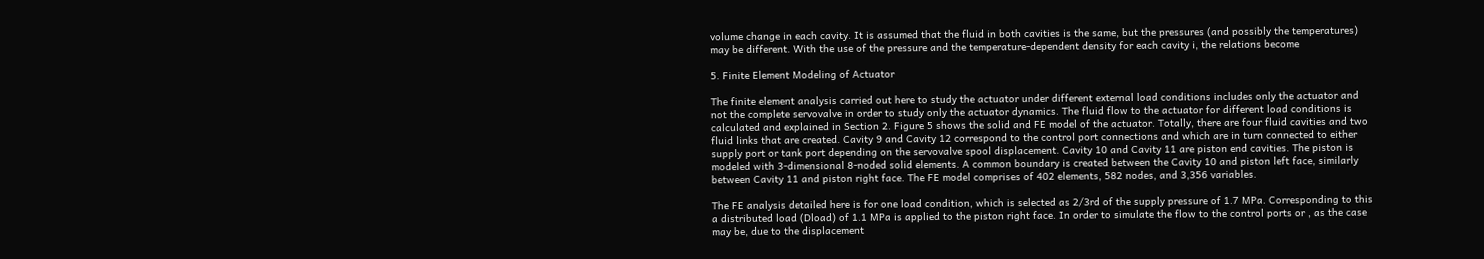volume change in each cavity. It is assumed that the fluid in both cavities is the same, but the pressures (and possibly the temperatures) may be different. With the use of the pressure and the temperature-dependent density for each cavity i, the relations become

5. Finite Element Modeling of Actuator

The finite element analysis carried out here to study the actuator under different external load conditions includes only the actuator and not the complete servovalve in order to study only the actuator dynamics. The fluid flow to the actuator for different load conditions is calculated and explained in Section 2. Figure 5 shows the solid and FE model of the actuator. Totally, there are four fluid cavities and two fluid links that are created. Cavity 9 and Cavity 12 correspond to the control port connections and which are in turn connected to either supply port or tank port depending on the servovalve spool displacement. Cavity 10 and Cavity 11 are piston end cavities. The piston is modeled with 3-dimensional 8-noded solid elements. A common boundary is created between the Cavity 10 and piston left face, similarly between Cavity 11 and piston right face. The FE model comprises of 402 elements, 582 nodes, and 3,356 variables.

The FE analysis detailed here is for one load condition, which is selected as 2/3rd of the supply pressure of 1.7 MPa. Corresponding to this a distributed load (Dload) of 1.1 MPa is applied to the piston right face. In order to simulate the flow to the control ports or , as the case may be, due to the displacement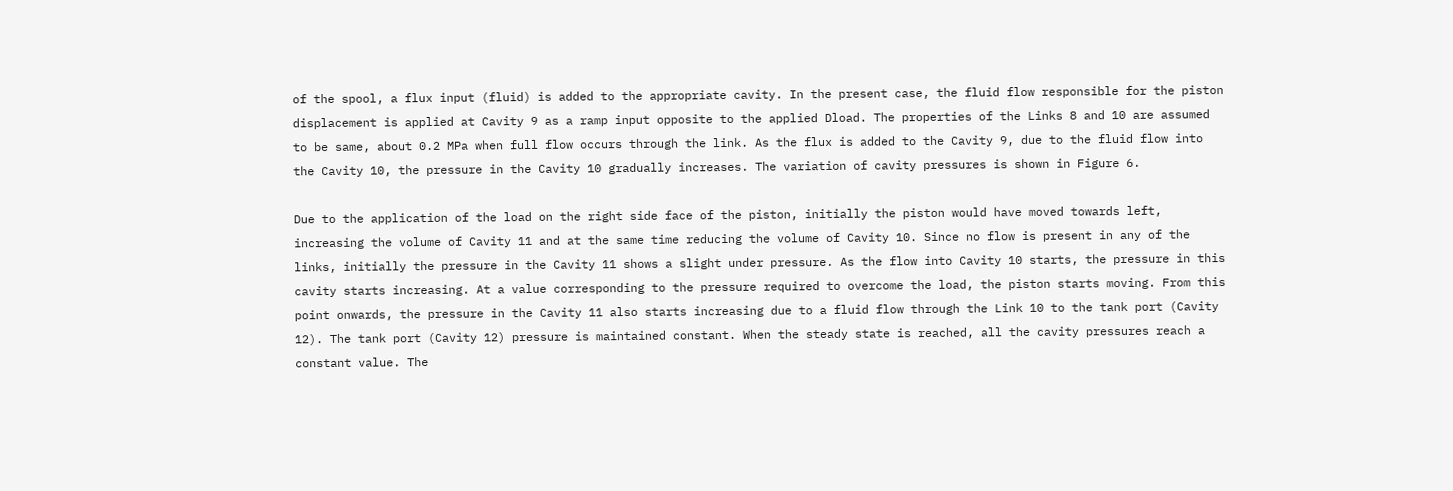of the spool, a flux input (fluid) is added to the appropriate cavity. In the present case, the fluid flow responsible for the piston displacement is applied at Cavity 9 as a ramp input opposite to the applied Dload. The properties of the Links 8 and 10 are assumed to be same, about 0.2 MPa when full flow occurs through the link. As the flux is added to the Cavity 9, due to the fluid flow into the Cavity 10, the pressure in the Cavity 10 gradually increases. The variation of cavity pressures is shown in Figure 6.

Due to the application of the load on the right side face of the piston, initially the piston would have moved towards left, increasing the volume of Cavity 11 and at the same time reducing the volume of Cavity 10. Since no flow is present in any of the links, initially the pressure in the Cavity 11 shows a slight under pressure. As the flow into Cavity 10 starts, the pressure in this cavity starts increasing. At a value corresponding to the pressure required to overcome the load, the piston starts moving. From this point onwards, the pressure in the Cavity 11 also starts increasing due to a fluid flow through the Link 10 to the tank port (Cavity 12). The tank port (Cavity 12) pressure is maintained constant. When the steady state is reached, all the cavity pressures reach a constant value. The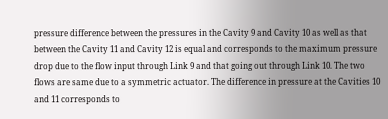pressure difference between the pressures in the Cavity 9 and Cavity 10 as well as that between the Cavity 11 and Cavity 12 is equal and corresponds to the maximum pressure drop due to the flow input through Link 9 and that going out through Link 10. The two flows are same due to a symmetric actuator. The difference in pressure at the Cavities 10 and 11 corresponds to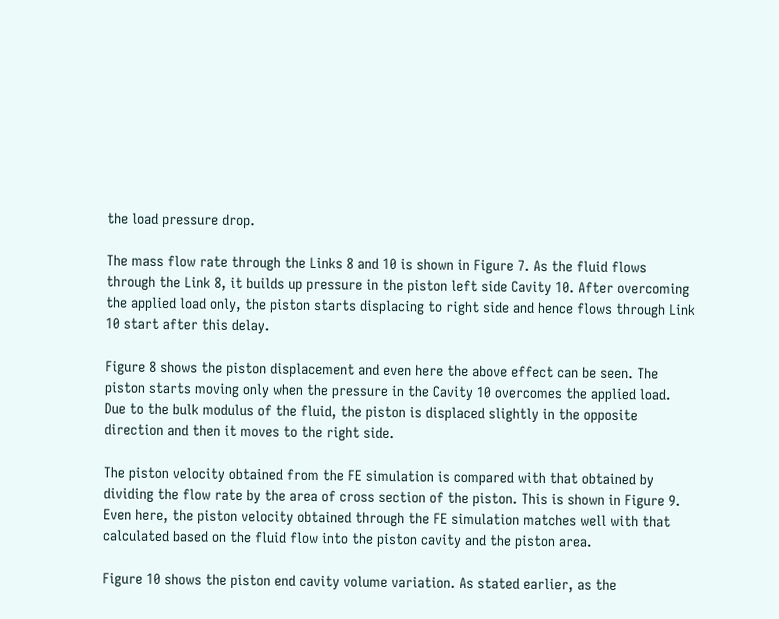the load pressure drop.

The mass flow rate through the Links 8 and 10 is shown in Figure 7. As the fluid flows through the Link 8, it builds up pressure in the piston left side Cavity 10. After overcoming the applied load only, the piston starts displacing to right side and hence flows through Link 10 start after this delay.

Figure 8 shows the piston displacement and even here the above effect can be seen. The piston starts moving only when the pressure in the Cavity 10 overcomes the applied load. Due to the bulk modulus of the fluid, the piston is displaced slightly in the opposite direction and then it moves to the right side.

The piston velocity obtained from the FE simulation is compared with that obtained by dividing the flow rate by the area of cross section of the piston. This is shown in Figure 9. Even here, the piston velocity obtained through the FE simulation matches well with that calculated based on the fluid flow into the piston cavity and the piston area.

Figure 10 shows the piston end cavity volume variation. As stated earlier, as the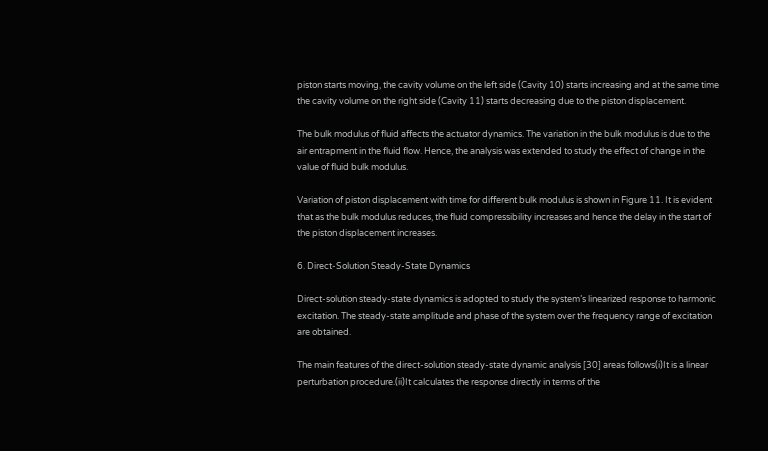piston starts moving, the cavity volume on the left side (Cavity 10) starts increasing and at the same time the cavity volume on the right side (Cavity 11) starts decreasing due to the piston displacement.

The bulk modulus of fluid affects the actuator dynamics. The variation in the bulk modulus is due to the air entrapment in the fluid flow. Hence, the analysis was extended to study the effect of change in the value of fluid bulk modulus.

Variation of piston displacement with time for different bulk modulus is shown in Figure 11. It is evident that as the bulk modulus reduces, the fluid compressibility increases and hence the delay in the start of the piston displacement increases.

6. Direct-Solution Steady-State Dynamics

Direct-solution steady-state dynamics is adopted to study the system’s linearized response to harmonic excitation. The steady-state amplitude and phase of the system over the frequency range of excitation are obtained.

The main features of the direct-solution steady-state dynamic analysis [30] areas follows(i)It is a linear perturbation procedure.(ii)It calculates the response directly in terms of the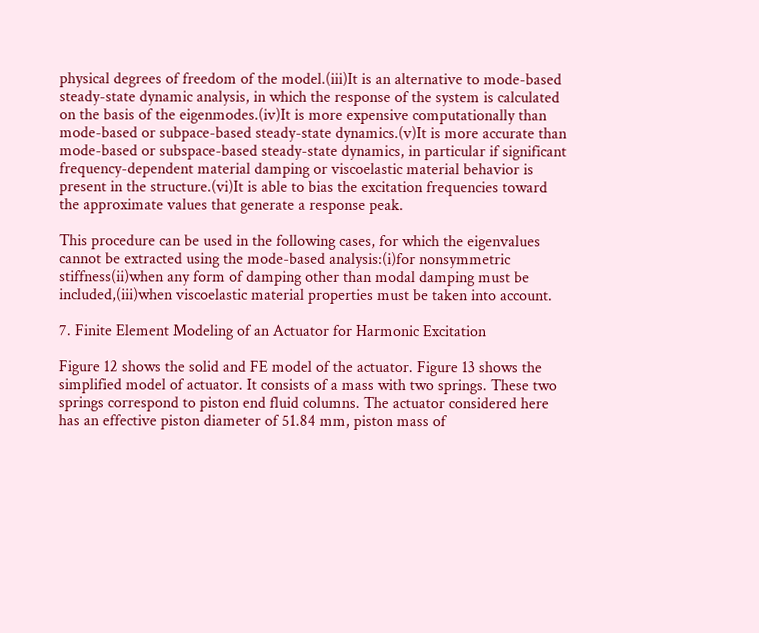physical degrees of freedom of the model.(iii)It is an alternative to mode-based steady-state dynamic analysis, in which the response of the system is calculated on the basis of the eigenmodes.(iv)It is more expensive computationally than mode-based or subpace-based steady-state dynamics.(v)It is more accurate than mode-based or subspace-based steady-state dynamics, in particular if significant frequency-dependent material damping or viscoelastic material behavior is present in the structure.(vi)It is able to bias the excitation frequencies toward the approximate values that generate a response peak.

This procedure can be used in the following cases, for which the eigenvalues cannot be extracted using the mode-based analysis:(i)for nonsymmetric stiffness(ii)when any form of damping other than modal damping must be included,(iii)when viscoelastic material properties must be taken into account.

7. Finite Element Modeling of an Actuator for Harmonic Excitation

Figure 12 shows the solid and FE model of the actuator. Figure 13 shows the simplified model of actuator. It consists of a mass with two springs. These two springs correspond to piston end fluid columns. The actuator considered here has an effective piston diameter of 51.84 mm, piston mass of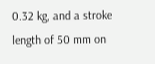0.32 kg, and a stroke length of 50 mm on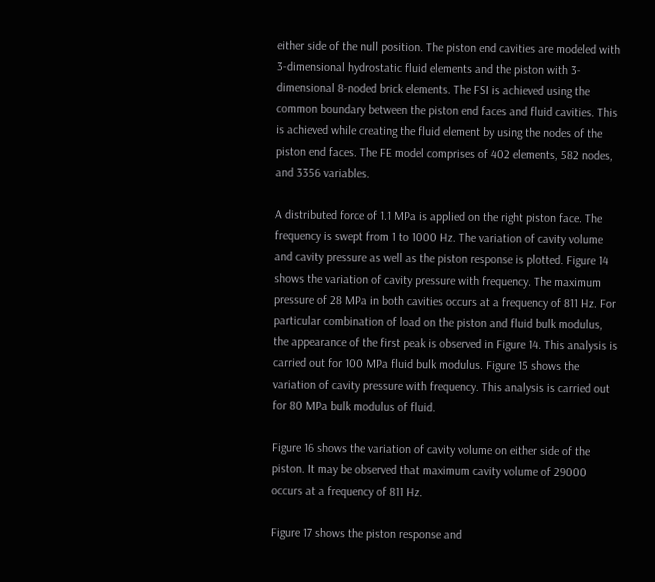either side of the null position. The piston end cavities are modeled with 3-dimensional hydrostatic fluid elements and the piston with 3-dimensional 8-noded brick elements. The FSI is achieved using the common boundary between the piston end faces and fluid cavities. This is achieved while creating the fluid element by using the nodes of the piston end faces. The FE model comprises of 402 elements, 582 nodes, and 3356 variables.

A distributed force of 1.1 MPa is applied on the right piston face. The frequency is swept from 1 to 1000 Hz. The variation of cavity volume and cavity pressure as well as the piston response is plotted. Figure 14 shows the variation of cavity pressure with frequency. The maximum pressure of 28 MPa in both cavities occurs at a frequency of 811 Hz. For particular combination of load on the piston and fluid bulk modulus, the appearance of the first peak is observed in Figure 14. This analysis is carried out for 100 MPa fluid bulk modulus. Figure 15 shows the variation of cavity pressure with frequency. This analysis is carried out for 80 MPa bulk modulus of fluid.

Figure 16 shows the variation of cavity volume on either side of the piston. It may be observed that maximum cavity volume of 29000  occurs at a frequency of 811 Hz.

Figure 17 shows the piston response and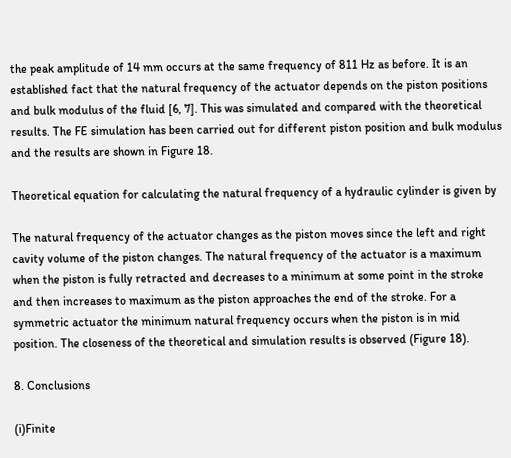the peak amplitude of 14 mm occurs at the same frequency of 811 Hz as before. It is an established fact that the natural frequency of the actuator depends on the piston positions and bulk modulus of the fluid [6, 7]. This was simulated and compared with the theoretical results. The FE simulation has been carried out for different piston position and bulk modulus and the results are shown in Figure 18.

Theoretical equation for calculating the natural frequency of a hydraulic cylinder is given by

The natural frequency of the actuator changes as the piston moves since the left and right cavity volume of the piston changes. The natural frequency of the actuator is a maximum when the piston is fully retracted and decreases to a minimum at some point in the stroke and then increases to maximum as the piston approaches the end of the stroke. For a symmetric actuator the minimum natural frequency occurs when the piston is in mid position. The closeness of the theoretical and simulation results is observed (Figure 18).

8. Conclusions

(i)Finite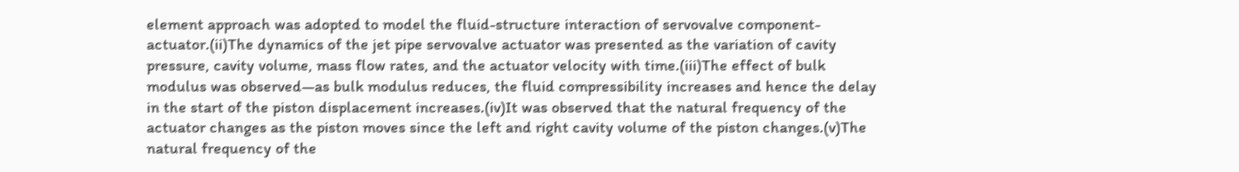element approach was adopted to model the fluid-structure interaction of servovalve component-actuator.(ii)The dynamics of the jet pipe servovalve actuator was presented as the variation of cavity pressure, cavity volume, mass flow rates, and the actuator velocity with time.(iii)The effect of bulk modulus was observed—as bulk modulus reduces, the fluid compressibility increases and hence the delay in the start of the piston displacement increases.(iv)It was observed that the natural frequency of the actuator changes as the piston moves since the left and right cavity volume of the piston changes.(v)The natural frequency of the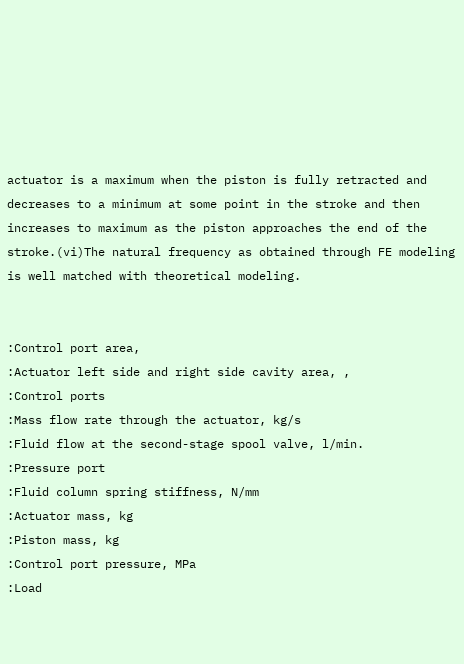actuator is a maximum when the piston is fully retracted and decreases to a minimum at some point in the stroke and then increases to maximum as the piston approaches the end of the stroke.(vi)The natural frequency as obtained through FE modeling is well matched with theoretical modeling.


:Control port area,
:Actuator left side and right side cavity area, ,
:Control ports
:Mass flow rate through the actuator, kg/s
:Fluid flow at the second-stage spool valve, l/min.
:Pressure port
:Fluid column spring stiffness, N/mm
:Actuator mass, kg
:Piston mass, kg
:Control port pressure, MPa
:Load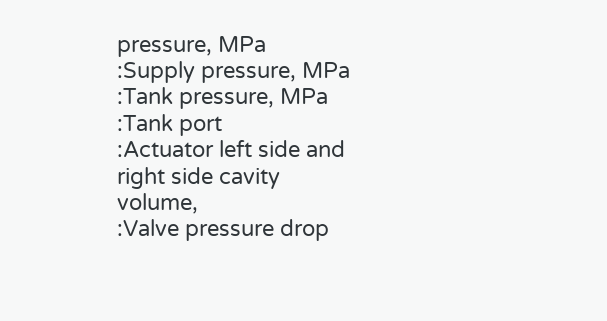pressure, MPa
:Supply pressure, MPa
:Tank pressure, MPa
:Tank port
:Actuator left side and right side cavity volume,
:Valve pressure drop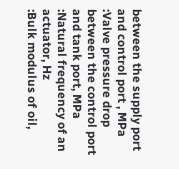between the supply port and control port , MPa
:Valve pressure drop between the control port and tank port, MPa
:Natural frequency of an actuator, Hz
:Bulk modulus of oil,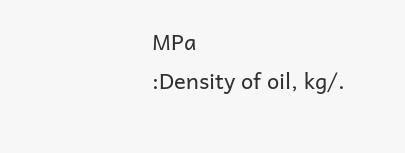MPa
:Density of oil, kg/.